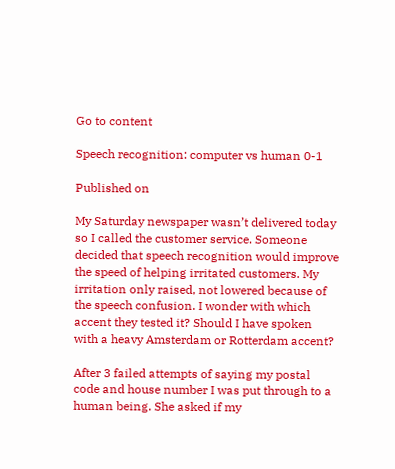Go to content

Speech recognition: computer vs human 0-1

Published on

My Saturday newspaper wasn’t delivered today so I called the customer service. Someone decided that speech recognition would improve the speed of helping irritated customers. My irritation only raised, not lowered because of the speech confusion. I wonder with which accent they tested it? Should I have spoken with a heavy Amsterdam or Rotterdam accent?

After 3 failed attempts of saying my postal code and house number I was put through to a human being. She asked if my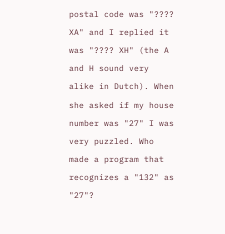postal code was "???? XA" and I replied it was "???? XH" (the A and H sound very alike in Dutch). When she asked if my house number was "27" I was very puzzled. Who made a program that recognizes a "132" as "27"?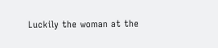Luckily the woman at the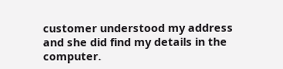customer understood my address and she did find my details in the computer.